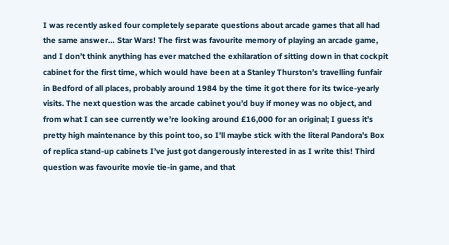I was recently asked four completely separate questions about arcade games that all had the same answer… Star Wars! The first was favourite memory of playing an arcade game, and I don’t think anything has ever matched the exhilaration of sitting down in that cockpit cabinet for the first time, which would have been at a Stanley Thurston’s travelling funfair in Bedford of all places, probably around 1984 by the time it got there for its twice-yearly visits. The next question was the arcade cabinet you’d buy if money was no object, and from what I can see currently we’re looking around £16,000 for an original; I guess it’s pretty high maintenance by this point too, so I’ll maybe stick with the literal Pandora’s Box of replica stand-up cabinets I’ve just got dangerously interested in as I write this! Third question was favourite movie tie-in game, and that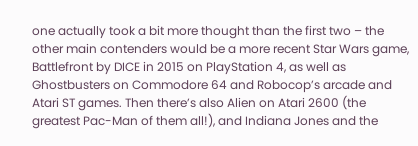one actually took a bit more thought than the first two – the other main contenders would be a more recent Star Wars game, Battlefront by DICE in 2015 on PlayStation 4, as well as Ghostbusters on Commodore 64 and Robocop’s arcade and Atari ST games. Then there’s also Alien on Atari 2600 (the greatest Pac-Man of them all!), and Indiana Jones and the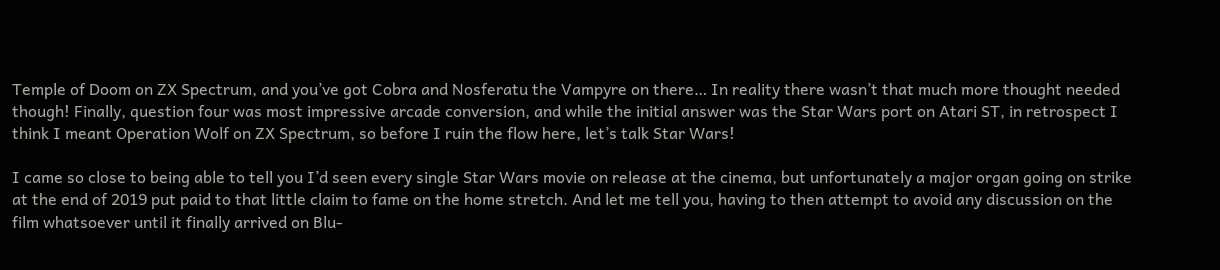Temple of Doom on ZX Spectrum, and you’ve got Cobra and Nosferatu the Vampyre on there… In reality there wasn’t that much more thought needed though! Finally, question four was most impressive arcade conversion, and while the initial answer was the Star Wars port on Atari ST, in retrospect I think I meant Operation Wolf on ZX Spectrum, so before I ruin the flow here, let’s talk Star Wars!

I came so close to being able to tell you I’d seen every single Star Wars movie on release at the cinema, but unfortunately a major organ going on strike at the end of 2019 put paid to that little claim to fame on the home stretch. And let me tell you, having to then attempt to avoid any discussion on the film whatsoever until it finally arrived on Blu-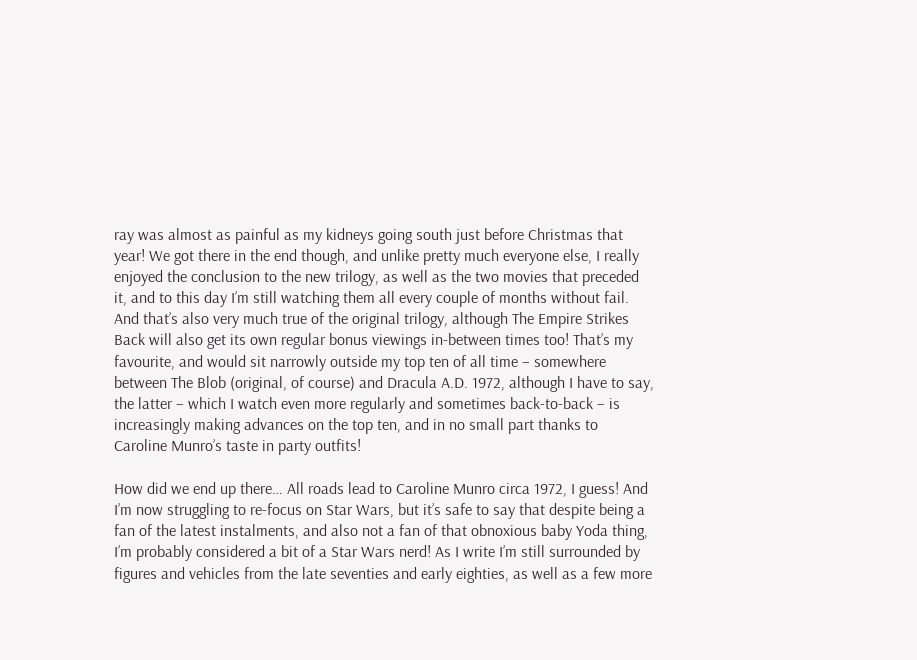ray was almost as painful as my kidneys going south just before Christmas that year! We got there in the end though, and unlike pretty much everyone else, I really enjoyed the conclusion to the new trilogy, as well as the two movies that preceded it, and to this day I’m still watching them all every couple of months without fail. And that’s also very much true of the original trilogy, although The Empire Strikes Back will also get its own regular bonus viewings in-between times too! That’s my favourite, and would sit narrowly outside my top ten of all time – somewhere between The Blob (original, of course) and Dracula A.D. 1972, although I have to say, the latter – which I watch even more regularly and sometimes back-to-back – is increasingly making advances on the top ten, and in no small part thanks to Caroline Munro’s taste in party outfits!

How did we end up there… All roads lead to Caroline Munro circa 1972, I guess! And I’m now struggling to re-focus on Star Wars, but it’s safe to say that despite being a fan of the latest instalments, and also not a fan of that obnoxious baby Yoda thing, I’m probably considered a bit of a Star Wars nerd! As I write I’m still surrounded by figures and vehicles from the late seventies and early eighties, as well as a few more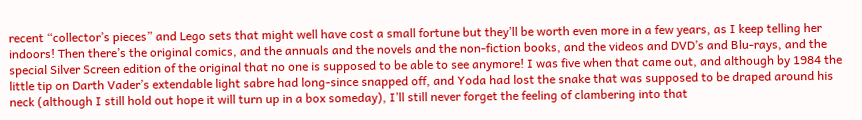recent “collector’s pieces” and Lego sets that might well have cost a small fortune but they’ll be worth even more in a few years, as I keep telling her indoors! Then there’s the original comics, and the annuals and the novels and the non-fiction books, and the videos and DVD’s and Blu-rays, and the special Silver Screen edition of the original that no one is supposed to be able to see anymore! I was five when that came out, and although by 1984 the little tip on Darth Vader’s extendable light sabre had long-since snapped off, and Yoda had lost the snake that was supposed to be draped around his neck (although I still hold out hope it will turn up in a box someday), I’ll still never forget the feeling of clambering into that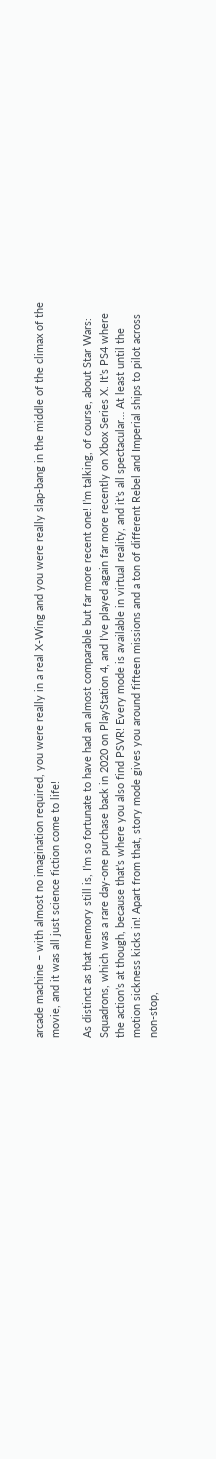arcade machine – with almost no imagination required, you were really in a real X-Wing and you were really slap-bang in the middle of the climax of the movie, and it was all just science fiction come to life!

As distinct as that memory still is, I’m so fortunate to have had an almost comparable but far more recent one! I’m talking, of course, about Star Wars: Squadrons, which was a rare day-one purchase back in 2020 on PlayStation 4, and I’ve played again far more recently on Xbox Series X. It’s PS4 where the action’s at though, because that’s where you also find PSVR! Every mode is available in virtual reality, and it’s all spectacular… At least until the motion sickness kicks in! Apart from that, story mode gives you around fifteen missions and a ton of different Rebel and Imperial ships to pilot across non-stop,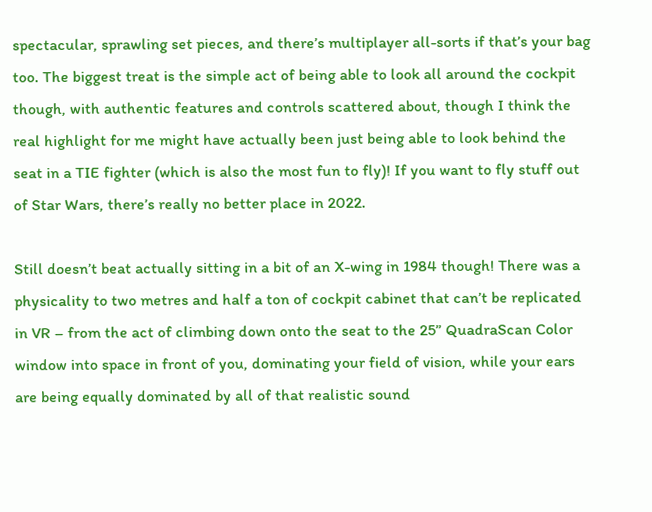spectacular, sprawling set pieces, and there’s multiplayer all-sorts if that’s your bag too. The biggest treat is the simple act of being able to look all around the cockpit though, with authentic features and controls scattered about, though I think the real highlight for me might have actually been just being able to look behind the seat in a TIE fighter (which is also the most fun to fly)! If you want to fly stuff out of Star Wars, there’s really no better place in 2022.

Still doesn’t beat actually sitting in a bit of an X-wing in 1984 though! There was a physicality to two metres and half a ton of cockpit cabinet that can’t be replicated in VR – from the act of climbing down onto the seat to the 25” QuadraScan Color window into space in front of you, dominating your field of vision, while your ears are being equally dominated by all of that realistic sound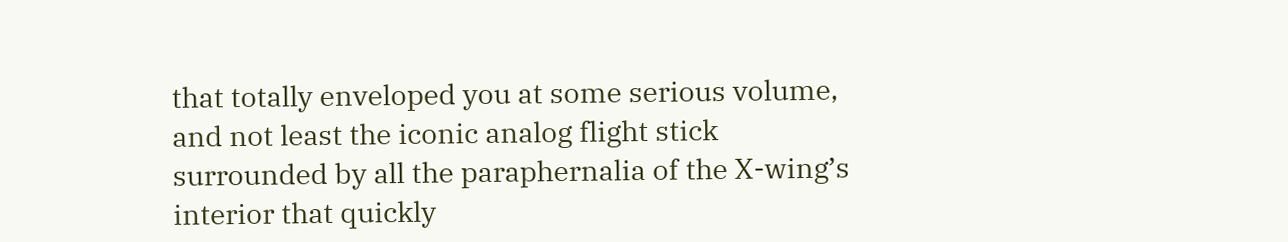that totally enveloped you at some serious volume, and not least the iconic analog flight stick surrounded by all the paraphernalia of the X-wing’s interior that quickly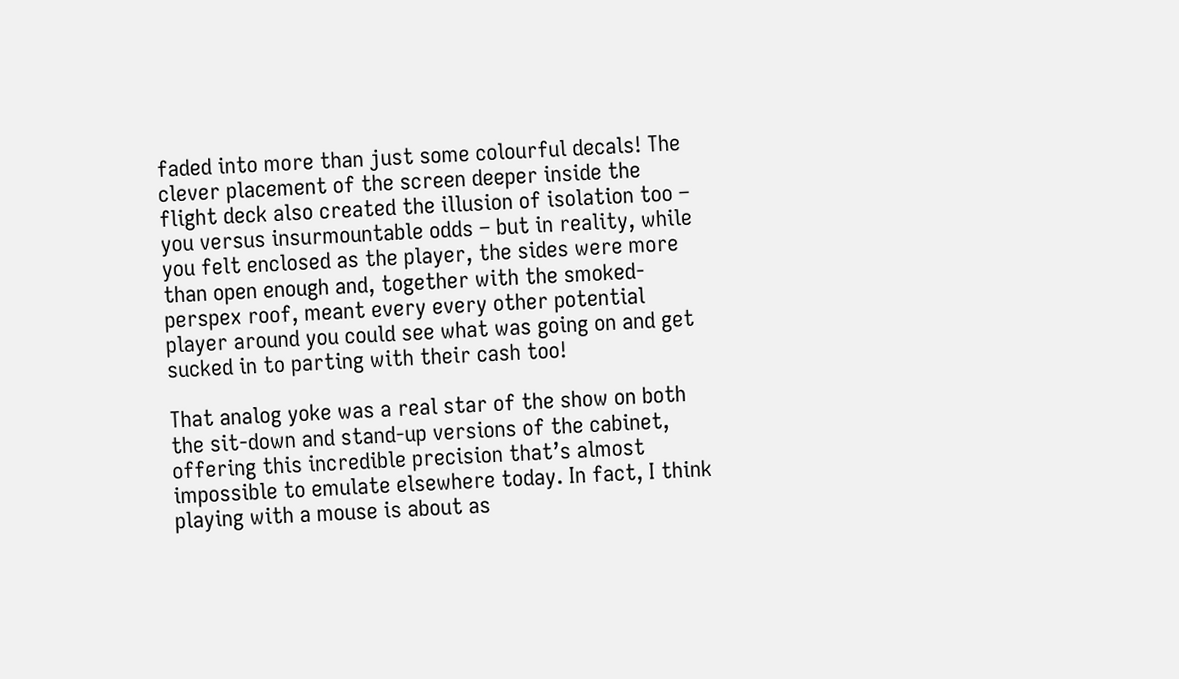faded into more than just some colourful decals! The clever placement of the screen deeper inside the flight deck also created the illusion of isolation too – you versus insurmountable odds – but in reality, while you felt enclosed as the player, the sides were more than open enough and, together with the smoked-perspex roof, meant every every other potential player around you could see what was going on and get sucked in to parting with their cash too!

That analog yoke was a real star of the show on both the sit-down and stand-up versions of the cabinet, offering this incredible precision that’s almost impossible to emulate elsewhere today. In fact, I think playing with a mouse is about as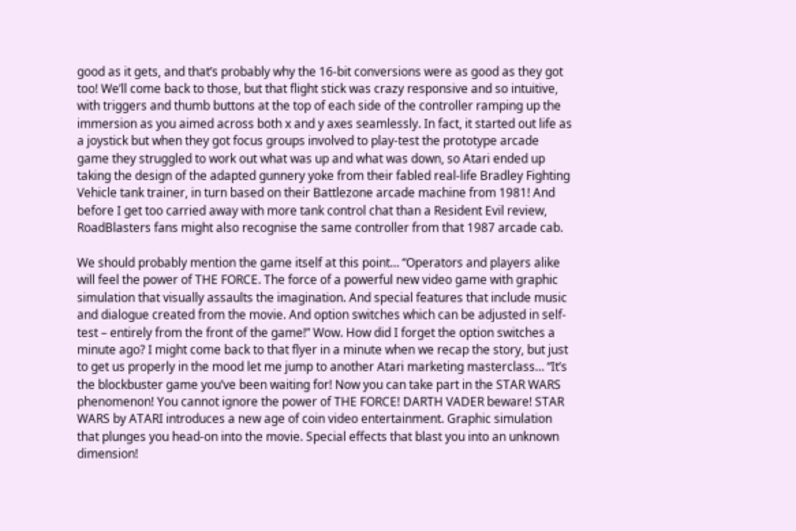good as it gets, and that’s probably why the 16-bit conversions were as good as they got too! We’ll come back to those, but that flight stick was crazy responsive and so intuitive, with triggers and thumb buttons at the top of each side of the controller ramping up the immersion as you aimed across both x and y axes seamlessly. In fact, it started out life as a joystick but when they got focus groups involved to play-test the prototype arcade game they struggled to work out what was up and what was down, so Atari ended up taking the design of the adapted gunnery yoke from their fabled real-life Bradley Fighting Vehicle tank trainer, in turn based on their Battlezone arcade machine from 1981! And before I get too carried away with more tank control chat than a Resident Evil review, RoadBlasters fans might also recognise the same controller from that 1987 arcade cab.

We should probably mention the game itself at this point… “Operators and players alike will feel the power of THE FORCE. The force of a powerful new video game with graphic simulation that visually assaults the imagination. And special features that include music and dialogue created from the movie. And option switches which can be adjusted in self-test – entirely from the front of the game!” Wow. How did I forget the option switches a minute ago? I might come back to that flyer in a minute when we recap the story, but just to get us properly in the mood let me jump to another Atari marketing masterclass… “It’s the blockbuster game you’ve been waiting for! Now you can take part in the STAR WARS phenomenon! You cannot ignore the power of THE FORCE! DARTH VADER beware! STAR WARS by ATARI introduces a new age of coin video entertainment. Graphic simulation that plunges you head-on into the movie. Special effects that blast you into an unknown dimension!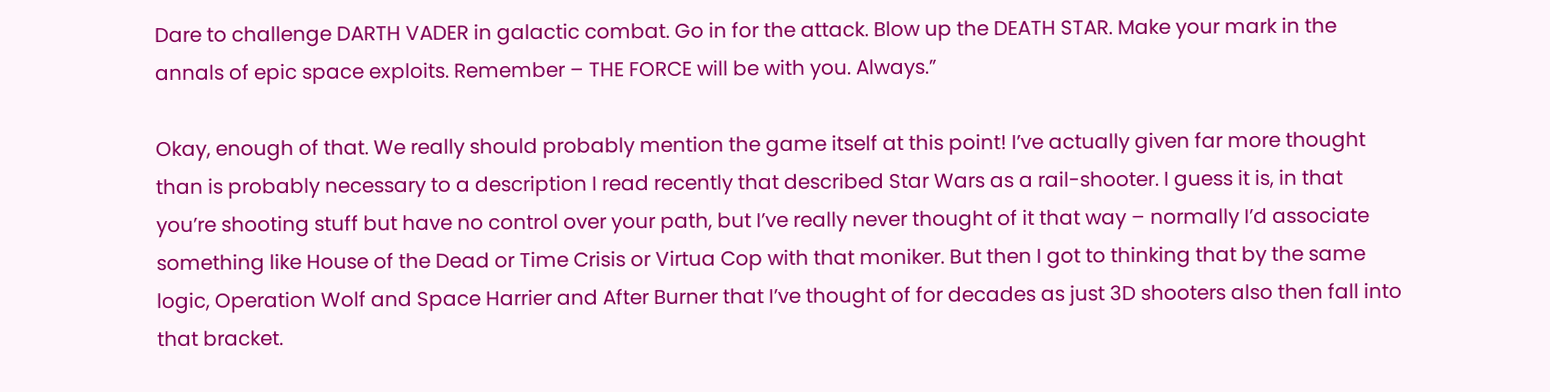Dare to challenge DARTH VADER in galactic combat. Go in for the attack. Blow up the DEATH STAR. Make your mark in the annals of epic space exploits. Remember – THE FORCE will be with you. Always.”

Okay, enough of that. We really should probably mention the game itself at this point! I’ve actually given far more thought than is probably necessary to a description I read recently that described Star Wars as a rail-shooter. I guess it is, in that you’re shooting stuff but have no control over your path, but I’ve really never thought of it that way – normally I’d associate something like House of the Dead or Time Crisis or Virtua Cop with that moniker. But then I got to thinking that by the same logic, Operation Wolf and Space Harrier and After Burner that I’ve thought of for decades as just 3D shooters also then fall into that bracket.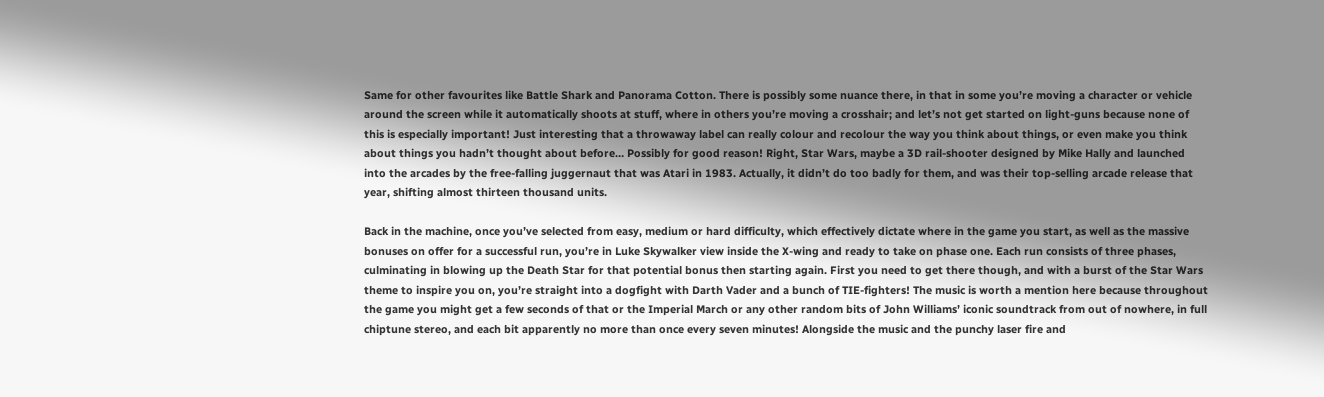Same for other favourites like Battle Shark and Panorama Cotton. There is possibly some nuance there, in that in some you’re moving a character or vehicle around the screen while it automatically shoots at stuff, where in others you’re moving a crosshair; and let’s not get started on light-guns because none of this is especially important! Just interesting that a throwaway label can really colour and recolour the way you think about things, or even make you think about things you hadn’t thought about before… Possibly for good reason! Right, Star Wars, maybe a 3D rail-shooter designed by Mike Hally and launched into the arcades by the free-falling juggernaut that was Atari in 1983. Actually, it didn’t do too badly for them, and was their top-selling arcade release that year, shifting almost thirteen thousand units.

Back in the machine, once you’ve selected from easy, medium or hard difficulty, which effectively dictate where in the game you start, as well as the massive bonuses on offer for a successful run, you’re in Luke Skywalker view inside the X-wing and ready to take on phase one. Each run consists of three phases, culminating in blowing up the Death Star for that potential bonus then starting again. First you need to get there though, and with a burst of the Star Wars theme to inspire you on, you’re straight into a dogfight with Darth Vader and a bunch of TIE-fighters! The music is worth a mention here because throughout the game you might get a few seconds of that or the Imperial March or any other random bits of John Williams’ iconic soundtrack from out of nowhere, in full chiptune stereo, and each bit apparently no more than once every seven minutes! Alongside the music and the punchy laser fire and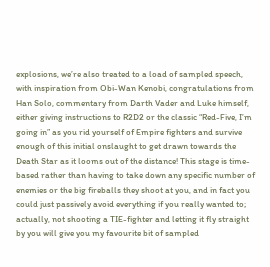explosions, we’re also treated to a load of sampled speech, with inspiration from Obi-Wan Kenobi, congratulations from Han Solo, commentary from Darth Vader and Luke himself, either giving instructions to R2D2 or the classic “Red-Five, I’m going in” as you rid yourself of Empire fighters and survive enough of this initial onslaught to get drawn towards the Death Star as it looms out of the distance! This stage is time-based rather than having to take down any specific number of enemies or the big fireballs they shoot at you, and in fact you could just passively avoid everything if you really wanted to; actually, not shooting a TIE-fighter and letting it fly straight by you will give you my favourite bit of sampled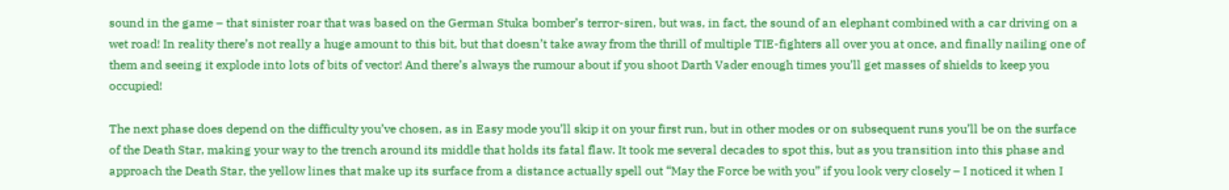sound in the game – that sinister roar that was based on the German Stuka bomber’s terror-siren, but was, in fact, the sound of an elephant combined with a car driving on a wet road! In reality there’s not really a huge amount to this bit, but that doesn’t take away from the thrill of multiple TIE-fighters all over you at once, and finally nailing one of them and seeing it explode into lots of bits of vector! And there’s always the rumour about if you shoot Darth Vader enough times you’ll get masses of shields to keep you occupied!

The next phase does depend on the difficulty you’ve chosen, as in Easy mode you’ll skip it on your first run, but in other modes or on subsequent runs you’ll be on the surface of the Death Star, making your way to the trench around its middle that holds its fatal flaw. It took me several decades to spot this, but as you transition into this phase and approach the Death Star, the yellow lines that make up its surface from a distance actually spell out “May the Force be with you” if you look very closely – I noticed it when I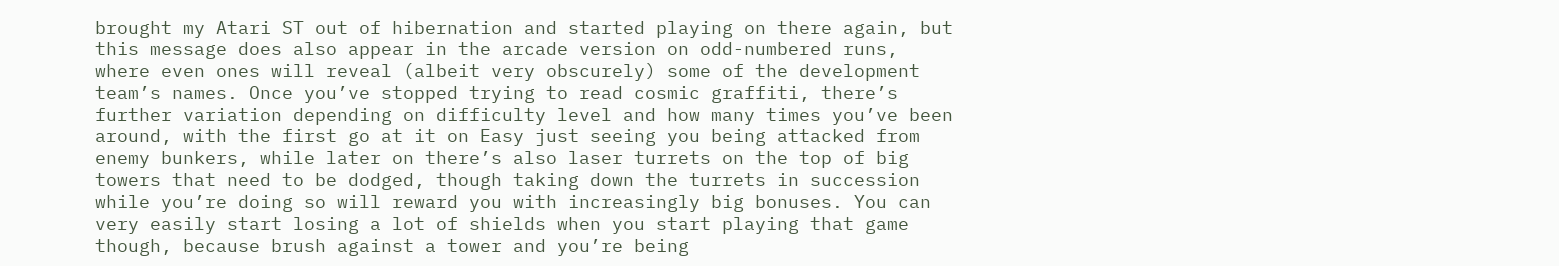brought my Atari ST out of hibernation and started playing on there again, but this message does also appear in the arcade version on odd-numbered runs, where even ones will reveal (albeit very obscurely) some of the development team’s names. Once you’ve stopped trying to read cosmic graffiti, there’s further variation depending on difficulty level and how many times you’ve been around, with the first go at it on Easy just seeing you being attacked from enemy bunkers, while later on there’s also laser turrets on the top of big towers that need to be dodged, though taking down the turrets in succession while you’re doing so will reward you with increasingly big bonuses. You can very easily start losing a lot of shields when you start playing that game though, because brush against a tower and you’re being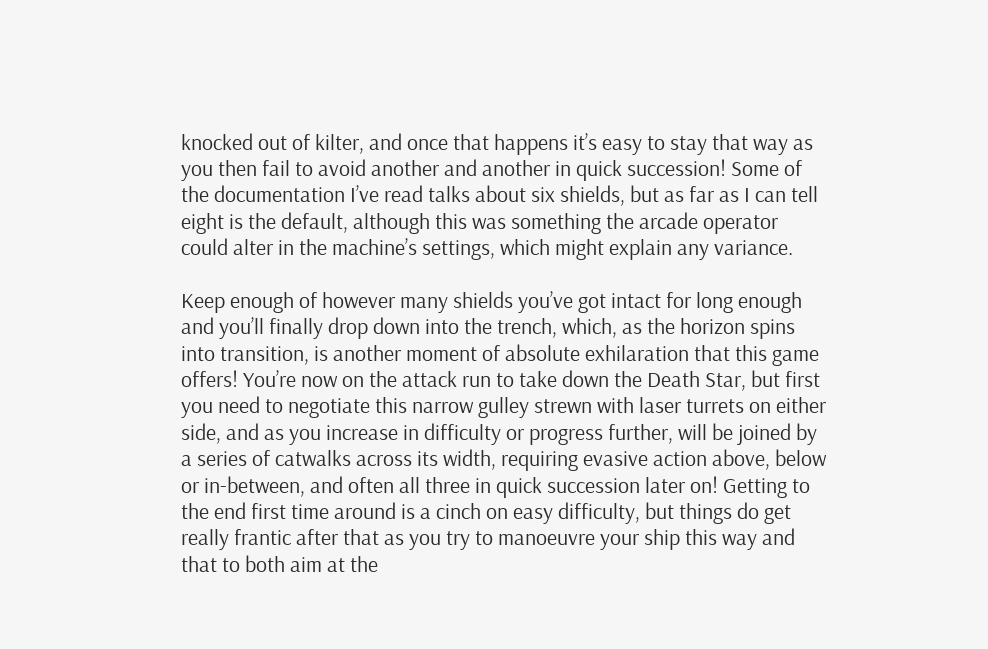knocked out of kilter, and once that happens it’s easy to stay that way as you then fail to avoid another and another in quick succession! Some of the documentation I’ve read talks about six shields, but as far as I can tell eight is the default, although this was something the arcade operator could alter in the machine’s settings, which might explain any variance.

Keep enough of however many shields you’ve got intact for long enough and you’ll finally drop down into the trench, which, as the horizon spins into transition, is another moment of absolute exhilaration that this game offers! You’re now on the attack run to take down the Death Star, but first you need to negotiate this narrow gulley strewn with laser turrets on either side, and as you increase in difficulty or progress further, will be joined by a series of catwalks across its width, requiring evasive action above, below or in-between, and often all three in quick succession later on! Getting to the end first time around is a cinch on easy difficulty, but things do get really frantic after that as you try to manoeuvre your ship this way and that to both aim at the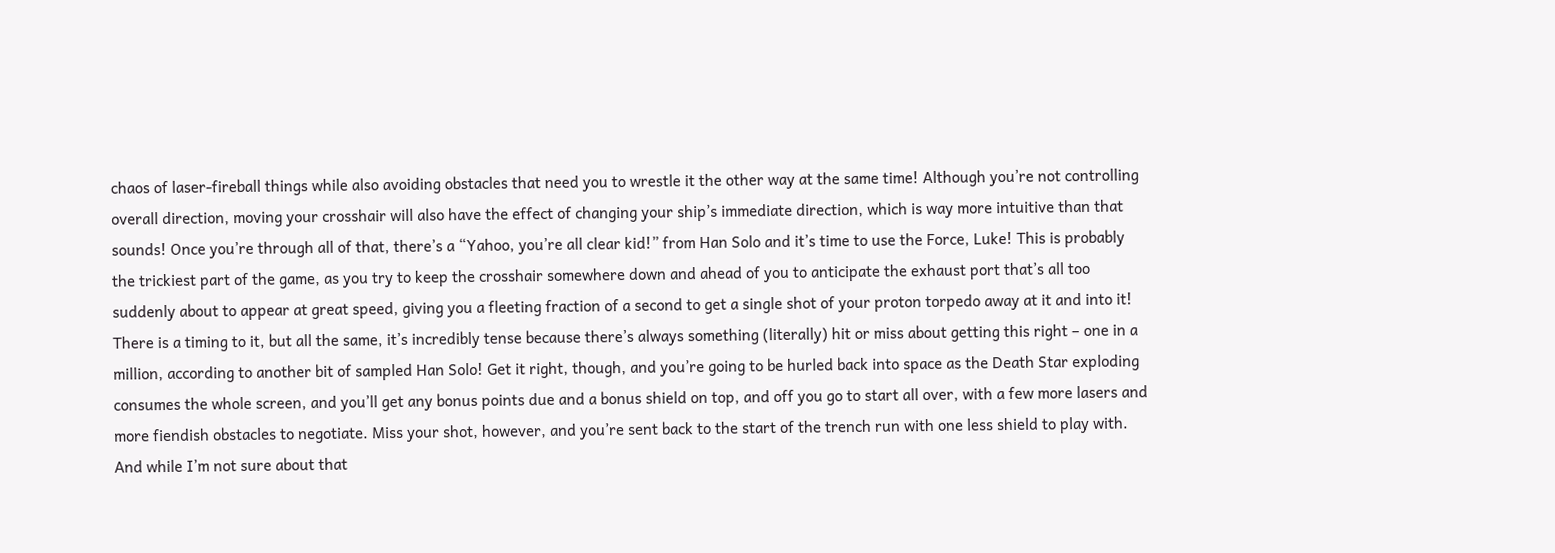chaos of laser-fireball things while also avoiding obstacles that need you to wrestle it the other way at the same time! Although you’re not controlling overall direction, moving your crosshair will also have the effect of changing your ship’s immediate direction, which is way more intuitive than that sounds! Once you’re through all of that, there’s a “Yahoo, you’re all clear kid!” from Han Solo and it’s time to use the Force, Luke! This is probably the trickiest part of the game, as you try to keep the crosshair somewhere down and ahead of you to anticipate the exhaust port that’s all too suddenly about to appear at great speed, giving you a fleeting fraction of a second to get a single shot of your proton torpedo away at it and into it! There is a timing to it, but all the same, it’s incredibly tense because there’s always something (literally) hit or miss about getting this right – one in a million, according to another bit of sampled Han Solo! Get it right, though, and you’re going to be hurled back into space as the Death Star exploding consumes the whole screen, and you’ll get any bonus points due and a bonus shield on top, and off you go to start all over, with a few more lasers and more fiendish obstacles to negotiate. Miss your shot, however, and you’re sent back to the start of the trench run with one less shield to play with. And while I’m not sure about that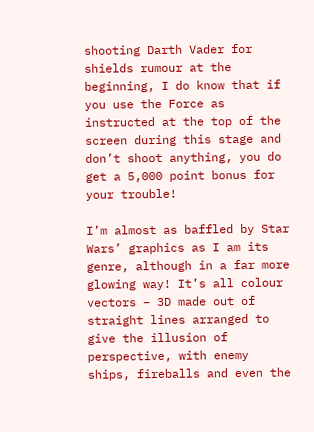shooting Darth Vader for shields rumour at the beginning, I do know that if you use the Force as instructed at the top of the screen during this stage and don’t shoot anything, you do get a 5,000 point bonus for your trouble!

I’m almost as baffled by Star Wars’ graphics as I am its genre, although in a far more glowing way! It’s all colour vectors – 3D made out of straight lines arranged to give the illusion of perspective, with enemy ships, fireballs and even the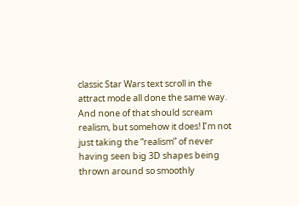classic Star Wars text scroll in the attract mode all done the same way. And none of that should scream realism, but somehow it does! I’m not just taking the “realism” of never having seen big 3D shapes being thrown around so smoothly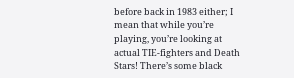before back in 1983 either; I mean that while you’re playing, you’re looking at actual TIE-fighters and Death Stars! There’s some black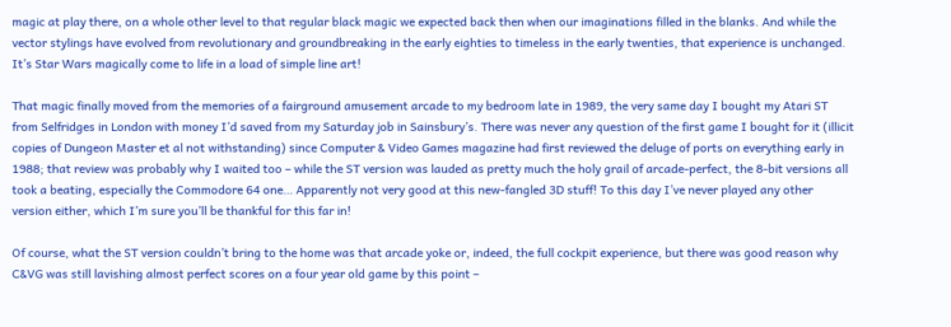magic at play there, on a whole other level to that regular black magic we expected back then when our imaginations filled in the blanks. And while the vector stylings have evolved from revolutionary and groundbreaking in the early eighties to timeless in the early twenties, that experience is unchanged. It’s Star Wars magically come to life in a load of simple line art!

That magic finally moved from the memories of a fairground amusement arcade to my bedroom late in 1989, the very same day I bought my Atari ST from Selfridges in London with money I’d saved from my Saturday job in Sainsbury’s. There was never any question of the first game I bought for it (illicit copies of Dungeon Master et al not withstanding) since Computer & Video Games magazine had first reviewed the deluge of ports on everything early in 1988; that review was probably why I waited too – while the ST version was lauded as pretty much the holy grail of arcade-perfect, the 8-bit versions all took a beating, especially the Commodore 64 one… Apparently not very good at this new-fangled 3D stuff! To this day I’ve never played any other version either, which I’m sure you’ll be thankful for this far in!

Of course, what the ST version couldn’t bring to the home was that arcade yoke or, indeed, the full cockpit experience, but there was good reason why C&VG was still lavishing almost perfect scores on a four year old game by this point –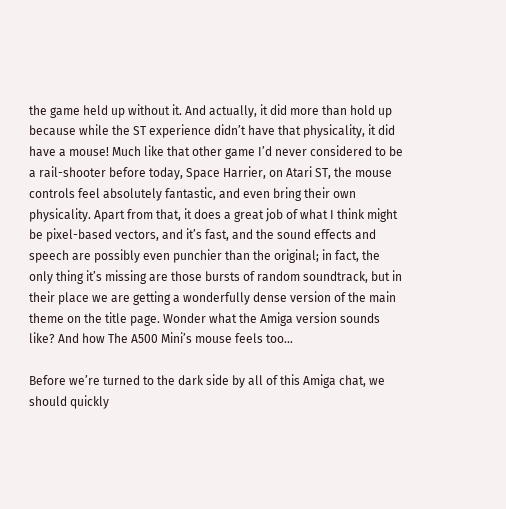the game held up without it. And actually, it did more than hold up because while the ST experience didn’t have that physicality, it did have a mouse! Much like that other game I’d never considered to be a rail-shooter before today, Space Harrier, on Atari ST, the mouse controls feel absolutely fantastic, and even bring their own physicality. Apart from that, it does a great job of what I think might be pixel-based vectors, and it’s fast, and the sound effects and speech are possibly even punchier than the original; in fact, the only thing it’s missing are those bursts of random soundtrack, but in their place we are getting a wonderfully dense version of the main theme on the title page. Wonder what the Amiga version sounds like? And how The A500 Mini’s mouse feels too…

Before we’re turned to the dark side by all of this Amiga chat, we should quickly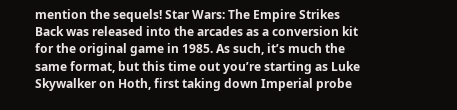mention the sequels! Star Wars: The Empire Strikes Back was released into the arcades as a conversion kit for the original game in 1985. As such, it’s much the same format, but this time out you’re starting as Luke Skywalker on Hoth, first taking down Imperial probe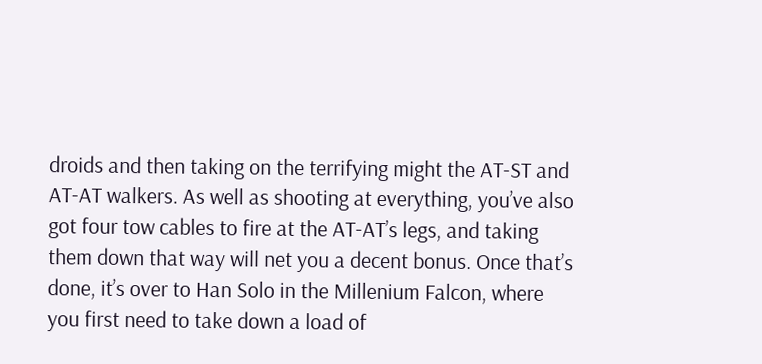droids and then taking on the terrifying might the AT-ST and AT-AT walkers. As well as shooting at everything, you’ve also got four tow cables to fire at the AT-AT’s legs, and taking them down that way will net you a decent bonus. Once that’s done, it’s over to Han Solo in the Millenium Falcon, where you first need to take down a load of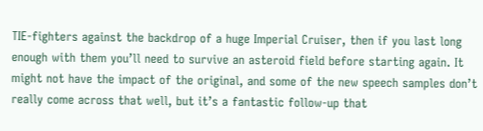TIE-fighters against the backdrop of a huge Imperial Cruiser, then if you last long enough with them you’ll need to survive an asteroid field before starting again. It might not have the impact of the original, and some of the new speech samples don’t really come across that well, but it’s a fantastic follow-up that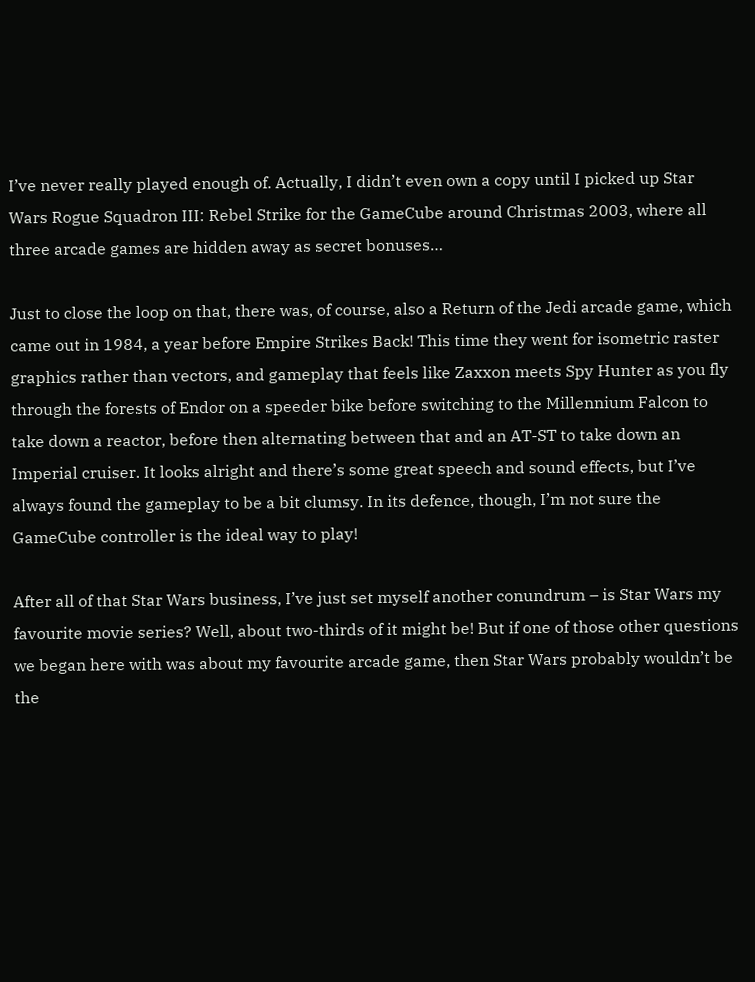I’ve never really played enough of. Actually, I didn’t even own a copy until I picked up Star Wars Rogue Squadron III: Rebel Strike for the GameCube around Christmas 2003, where all three arcade games are hidden away as secret bonuses…

Just to close the loop on that, there was, of course, also a Return of the Jedi arcade game, which came out in 1984, a year before Empire Strikes Back! This time they went for isometric raster graphics rather than vectors, and gameplay that feels like Zaxxon meets Spy Hunter as you fly through the forests of Endor on a speeder bike before switching to the Millennium Falcon to take down a reactor, before then alternating between that and an AT-ST to take down an Imperial cruiser. It looks alright and there’s some great speech and sound effects, but I’ve always found the gameplay to be a bit clumsy. In its defence, though, I’m not sure the GameCube controller is the ideal way to play!

After all of that Star Wars business, I’ve just set myself another conundrum – is Star Wars my favourite movie series? Well, about two-thirds of it might be! But if one of those other questions we began here with was about my favourite arcade game, then Star Wars probably wouldn’t be the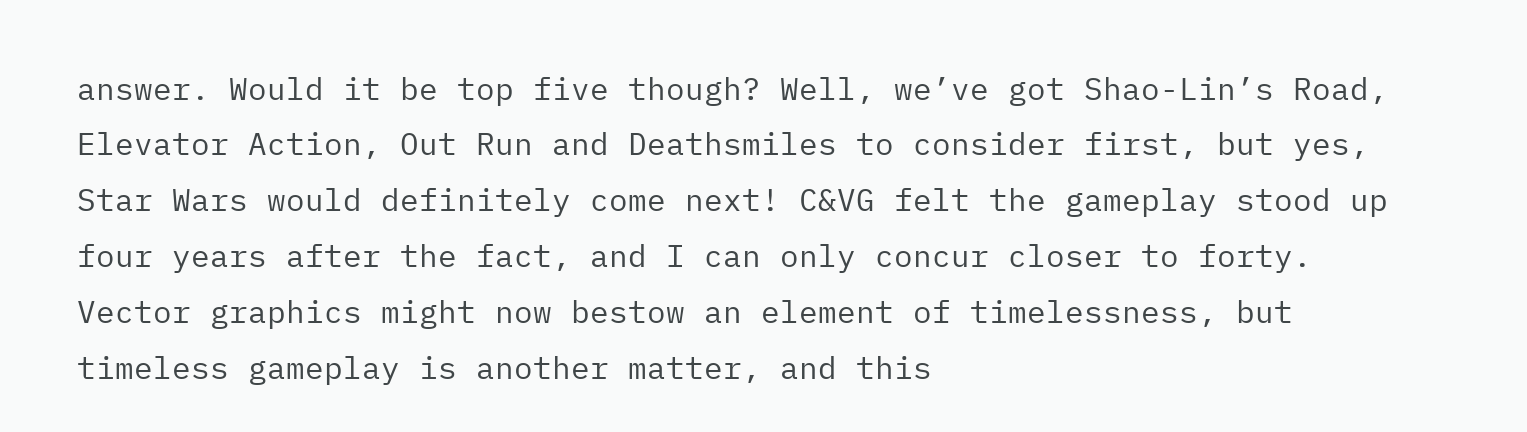answer. Would it be top five though? Well, we’ve got Shao-Lin’s Road, Elevator Action, Out Run and Deathsmiles to consider first, but yes, Star Wars would definitely come next! C&VG felt the gameplay stood up four years after the fact, and I can only concur closer to forty. Vector graphics might now bestow an element of timelessness, but timeless gameplay is another matter, and this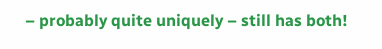– probably quite uniquely – still has both!